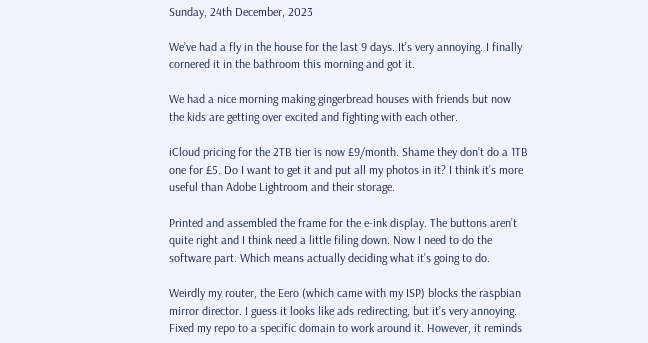Sunday, 24th December, 2023

We’ve had a fly in the house for the last 9 days. It’s very annoying. I finally cornered it in the bathroom this morning and got it.

We had a nice morning making gingerbread houses with friends but now the kids are getting over excited and fighting with each other.

iCloud pricing for the 2TB tier is now £9/month. Shame they don’t do a 1TB one for £5. Do I want to get it and put all my photos in it? I think it’s more useful than Adobe Lightroom and their storage.

Printed and assembled the frame for the e-ink display. The buttons aren’t quite right and I think need a little filing down. Now I need to do the software part. Which means actually deciding what it’s going to do.

Weirdly my router, the Eero (which came with my ISP) blocks the raspbian mirror director. I guess it looks like ads redirecting, but it’s very annoying. Fixed my repo to a specific domain to work around it. However, it reminds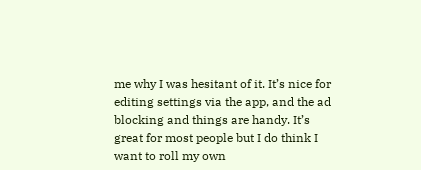me why I was hesitant of it. It’s nice for editing settings via the app, and the ad blocking and things are handy. It’s great for most people but I do think I want to roll my own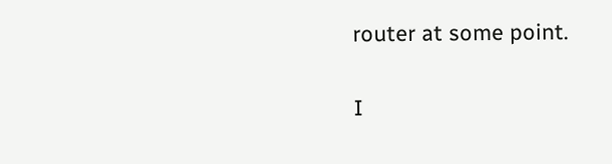router at some point.

I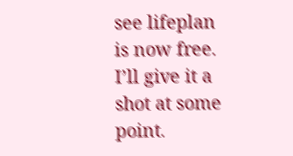see lifeplan is now free. I’ll give it a shot at some point.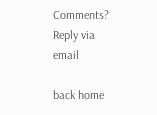Comments? Reply via email

back home